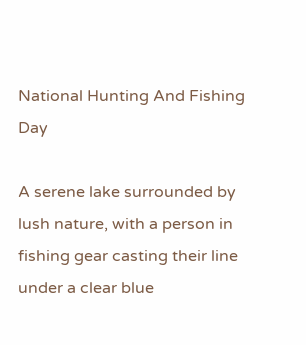National Hunting And Fishing Day

A serene lake surrounded by lush nature, with a person in fishing gear casting their line under a clear blue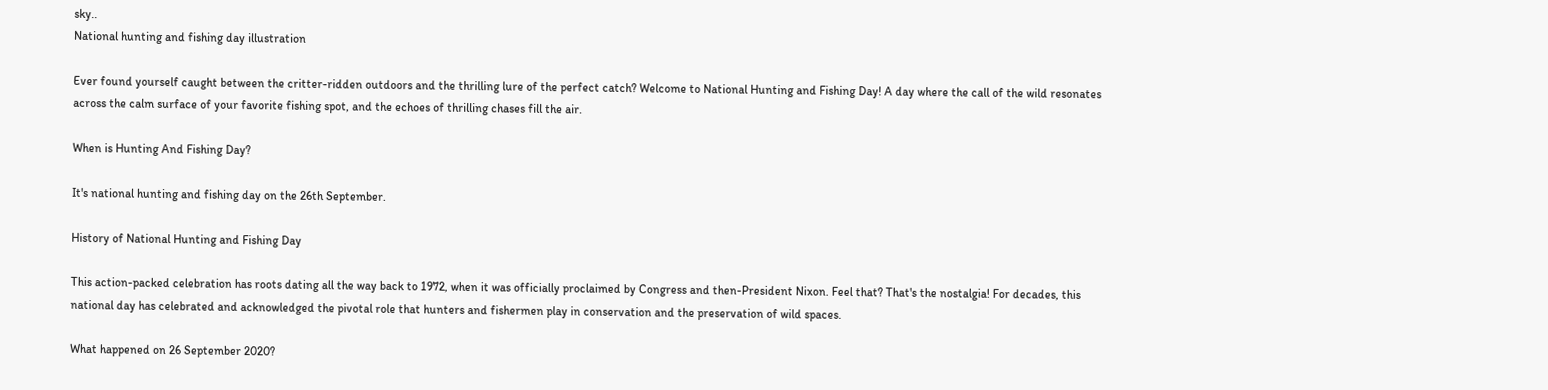sky..
National hunting and fishing day illustration

Ever found yourself caught between the critter-ridden outdoors and the thrilling lure of the perfect catch? Welcome to National Hunting and Fishing Day! A day where the call of the wild resonates across the calm surface of your favorite fishing spot, and the echoes of thrilling chases fill the air.

When is Hunting And Fishing Day?

It's national hunting and fishing day on the 26th September.

History of National Hunting and Fishing Day

This action-packed celebration has roots dating all the way back to 1972, when it was officially proclaimed by Congress and then-President Nixon. Feel that? That's the nostalgia! For decades, this national day has celebrated and acknowledged the pivotal role that hunters and fishermen play in conservation and the preservation of wild spaces.

What happened on 26 September 2020?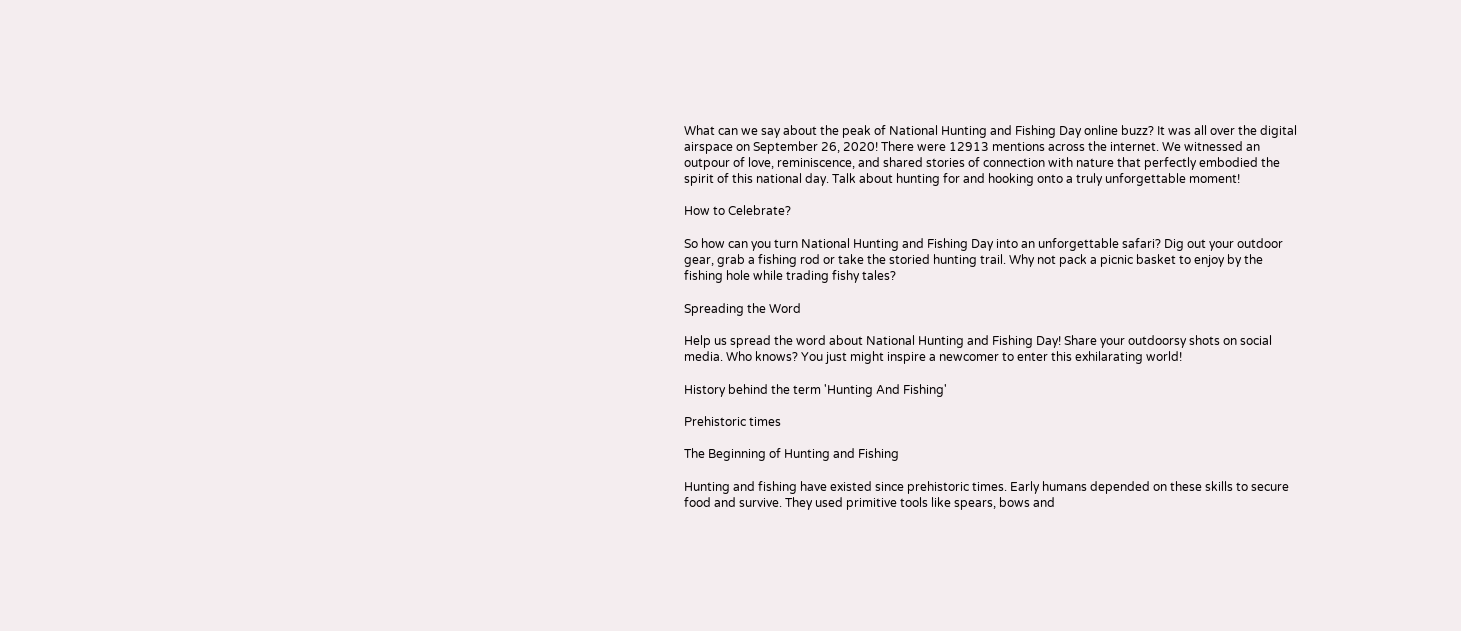What can we say about the peak of National Hunting and Fishing Day online buzz? It was all over the digital airspace on September 26, 2020! There were 12913 mentions across the internet. We witnessed an outpour of love, reminiscence, and shared stories of connection with nature that perfectly embodied the spirit of this national day. Talk about hunting for and hooking onto a truly unforgettable moment!

How to Celebrate?

So how can you turn National Hunting and Fishing Day into an unforgettable safari? Dig out your outdoor gear, grab a fishing rod or take the storied hunting trail. Why not pack a picnic basket to enjoy by the fishing hole while trading fishy tales?

Spreading the Word

Help us spread the word about National Hunting and Fishing Day! Share your outdoorsy shots on social media. Who knows? You just might inspire a newcomer to enter this exhilarating world!

History behind the term 'Hunting And Fishing'

Prehistoric times

The Beginning of Hunting and Fishing

Hunting and fishing have existed since prehistoric times. Early humans depended on these skills to secure food and survive. They used primitive tools like spears, bows and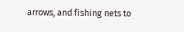arrows, and fishing nets to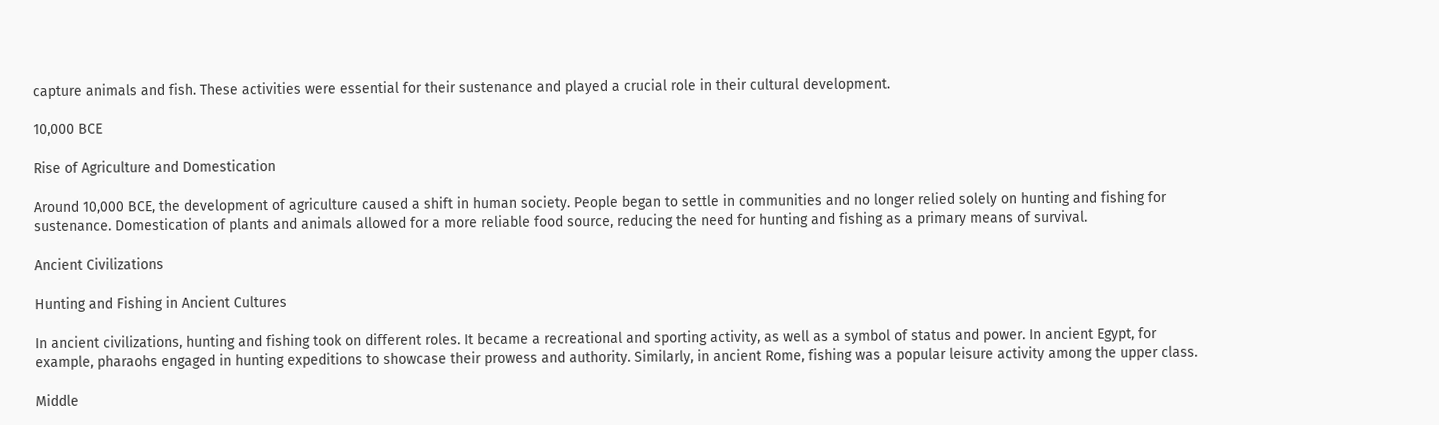capture animals and fish. These activities were essential for their sustenance and played a crucial role in their cultural development.

10,000 BCE

Rise of Agriculture and Domestication

Around 10,000 BCE, the development of agriculture caused a shift in human society. People began to settle in communities and no longer relied solely on hunting and fishing for sustenance. Domestication of plants and animals allowed for a more reliable food source, reducing the need for hunting and fishing as a primary means of survival.

Ancient Civilizations

Hunting and Fishing in Ancient Cultures

In ancient civilizations, hunting and fishing took on different roles. It became a recreational and sporting activity, as well as a symbol of status and power. In ancient Egypt, for example, pharaohs engaged in hunting expeditions to showcase their prowess and authority. Similarly, in ancient Rome, fishing was a popular leisure activity among the upper class.

Middle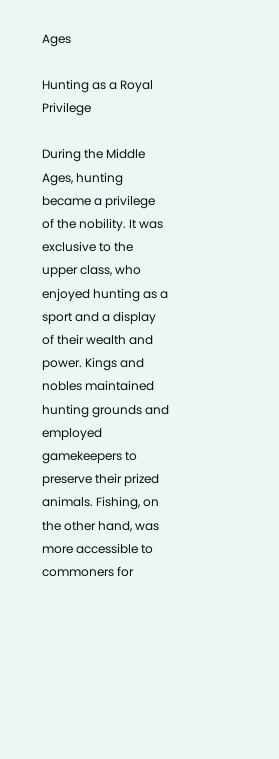Ages

Hunting as a Royal Privilege

During the Middle Ages, hunting became a privilege of the nobility. It was exclusive to the upper class, who enjoyed hunting as a sport and a display of their wealth and power. Kings and nobles maintained hunting grounds and employed gamekeepers to preserve their prized animals. Fishing, on the other hand, was more accessible to commoners for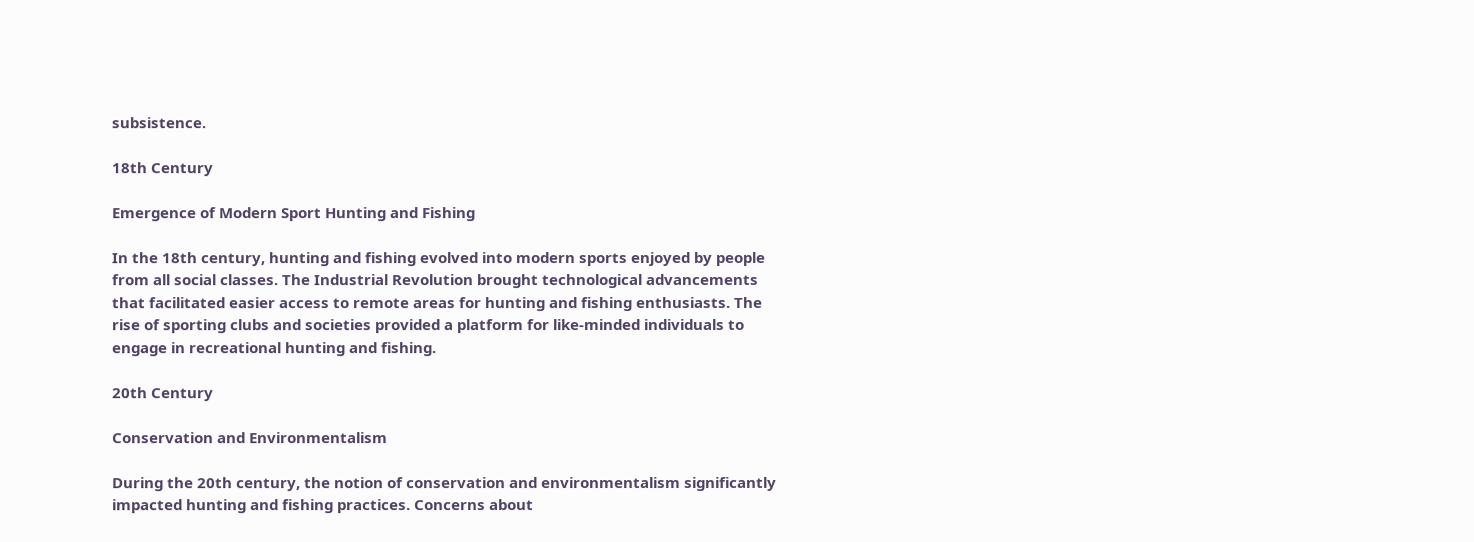subsistence.

18th Century

Emergence of Modern Sport Hunting and Fishing

In the 18th century, hunting and fishing evolved into modern sports enjoyed by people from all social classes. The Industrial Revolution brought technological advancements that facilitated easier access to remote areas for hunting and fishing enthusiasts. The rise of sporting clubs and societies provided a platform for like-minded individuals to engage in recreational hunting and fishing.

20th Century

Conservation and Environmentalism

During the 20th century, the notion of conservation and environmentalism significantly impacted hunting and fishing practices. Concerns about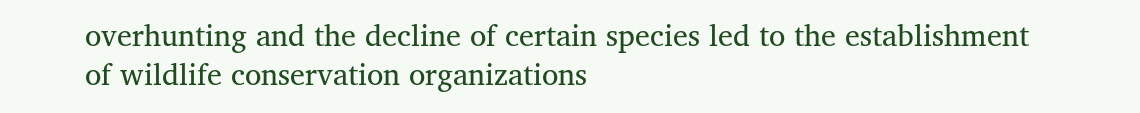overhunting and the decline of certain species led to the establishment of wildlife conservation organizations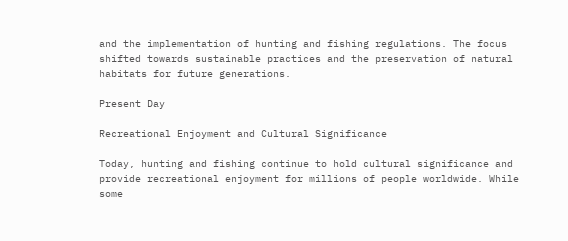and the implementation of hunting and fishing regulations. The focus shifted towards sustainable practices and the preservation of natural habitats for future generations.

Present Day

Recreational Enjoyment and Cultural Significance

Today, hunting and fishing continue to hold cultural significance and provide recreational enjoyment for millions of people worldwide. While some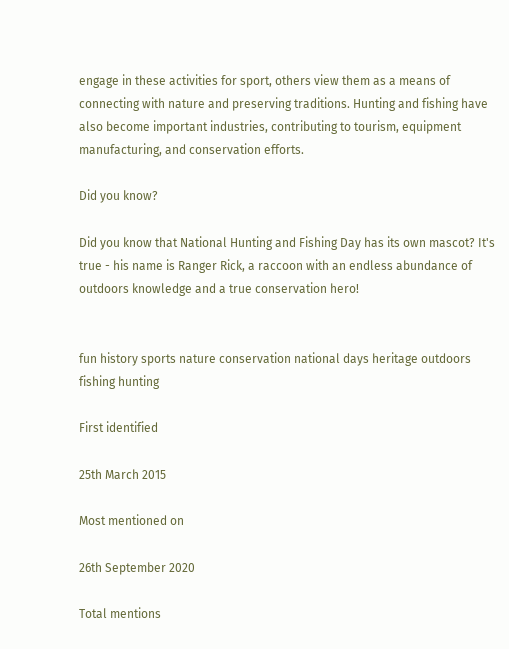engage in these activities for sport, others view them as a means of connecting with nature and preserving traditions. Hunting and fishing have also become important industries, contributing to tourism, equipment manufacturing, and conservation efforts.

Did you know?

Did you know that National Hunting and Fishing Day has its own mascot? It's true - his name is Ranger Rick, a raccoon with an endless abundance of outdoors knowledge and a true conservation hero!


fun history sports nature conservation national days heritage outdoors fishing hunting

First identified

25th March 2015

Most mentioned on

26th September 2020

Total mentions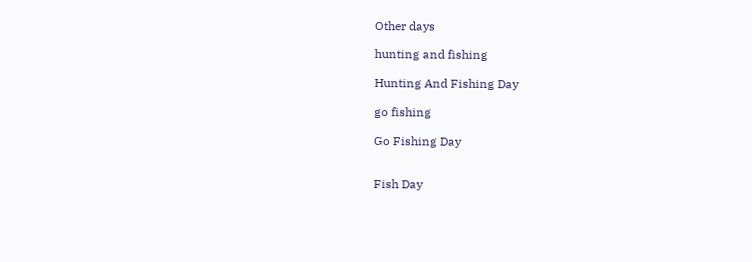Other days

hunting and fishing

Hunting And Fishing Day

go fishing

Go Fishing Day


Fish Day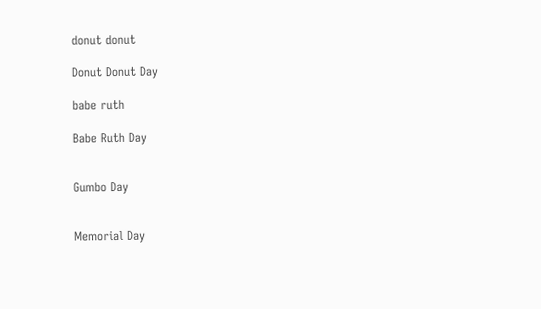donut donut

Donut Donut Day

babe ruth

Babe Ruth Day


Gumbo Day


Memorial Day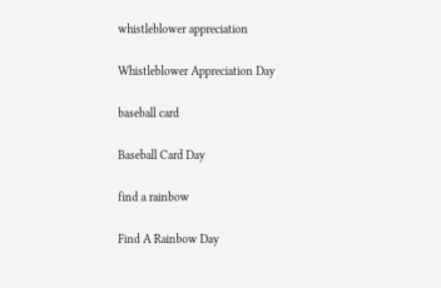whistleblower appreciation

Whistleblower Appreciation Day

baseball card

Baseball Card Day

find a rainbow

Find A Rainbow Day